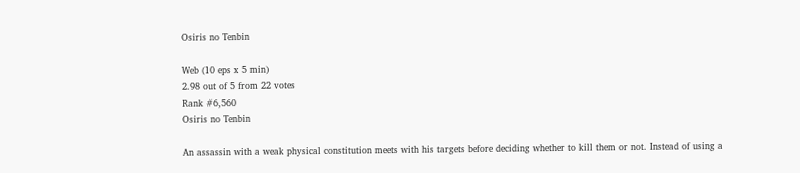Osiris no Tenbin

Web (10 eps x 5 min)
2.98 out of 5 from 22 votes
Rank #6,560
Osiris no Tenbin

An assassin with a weak physical constitution meets with his targets before deciding whether to kill them or not. Instead of using a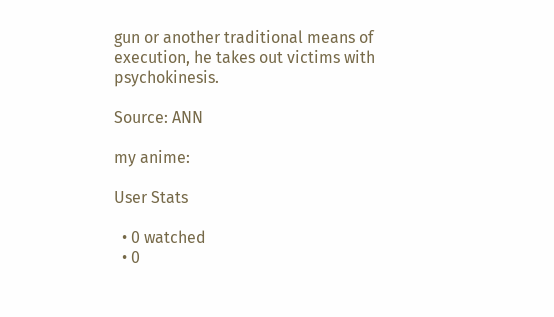gun or another traditional means of execution, he takes out victims with psychokinesis.

Source: ANN

my anime:

User Stats

  • 0 watched
  • 0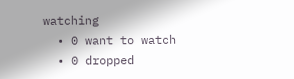watching
  • 0 want to watch
  • 0 dropped